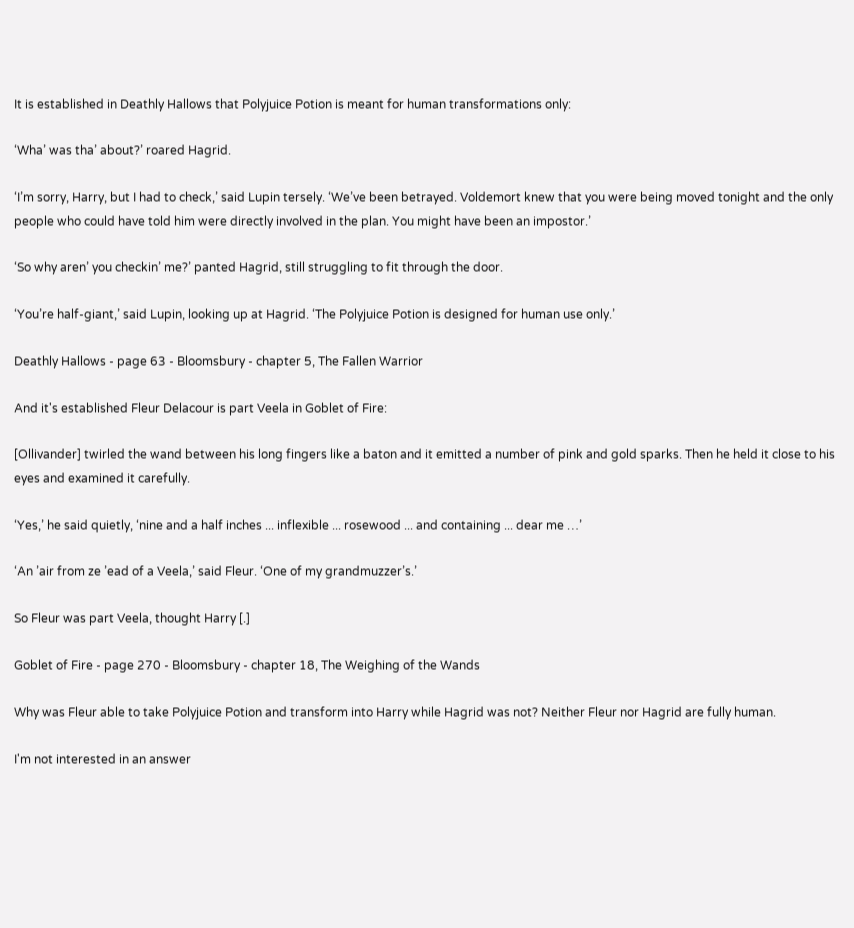It is established in Deathly Hallows that Polyjuice Potion is meant for human transformations only:

‘Wha’ was tha’ about?’ roared Hagrid.

‘I’m sorry, Harry, but I had to check,’ said Lupin tersely. ‘We’ve been betrayed. Voldemort knew that you were being moved tonight and the only people who could have told him were directly involved in the plan. You might have been an impostor.’

‘So why aren’ you checkin’ me?’ panted Hagrid, still struggling to fit through the door.

‘You’re half-giant,’ said Lupin, looking up at Hagrid. ‘The Polyjuice Potion is designed for human use only.’

Deathly Hallows - page 63 - Bloomsbury - chapter 5, The Fallen Warrior

And it's established Fleur Delacour is part Veela in Goblet of Fire:

[Ollivander] twirled the wand between his long fingers like a baton and it emitted a number of pink and gold sparks. Then he held it close to his eyes and examined it carefully.

‘Yes,’ he said quietly, ‘nine and a half inches ... inflexible ... rosewood ... and containing ... dear me …’

‘An ’air from ze ’ead of a Veela,’ said Fleur. ‘One of my grandmuzzer’s.’

So Fleur was part Veela, thought Harry [.]

Goblet of Fire - page 270 - Bloomsbury - chapter 18, The Weighing of the Wands

Why was Fleur able to take Polyjuice Potion and transform into Harry while Hagrid was not? Neither Fleur nor Hagrid are fully human.

I'm not interested in an answer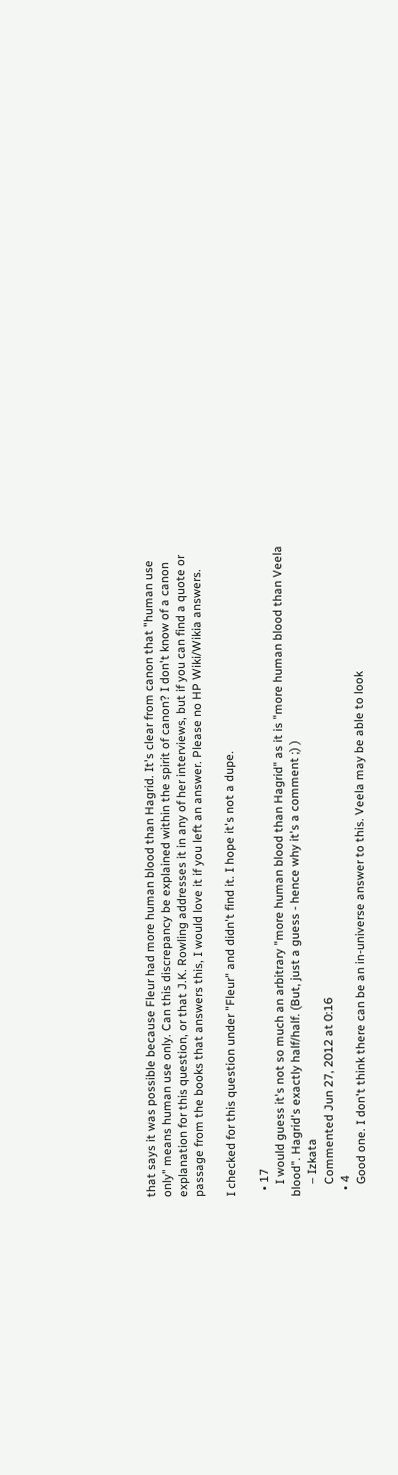that says it was possible because Fleur had more human blood than Hagrid. It's clear from canon that "human use only" means human use only. Can this discrepancy be explained within the spirit of canon? I don't know of a canon explanation for this question, or that J.K. Rowling addresses it in any of her interviews, but if you can find a quote or passage from the books that answers this, I would love it if you left an answer. Please no HP Wiki/Wikia answers.

I checked for this question under "Fleur" and didn't find it. I hope it's not a dupe.

  • 17
    I would guess it's not so much an arbitrary "more human blood than Hagrid" as it is "more human blood than Veela blood". Hagrid's exactly half/half. (But, just a guess - hence why it's a comment ;) )
    – Izkata
    Commented Jun 27, 2012 at 0:16
  • 4
    Good one. I don't think there can be an in-universe answer to this. Veela may be able to look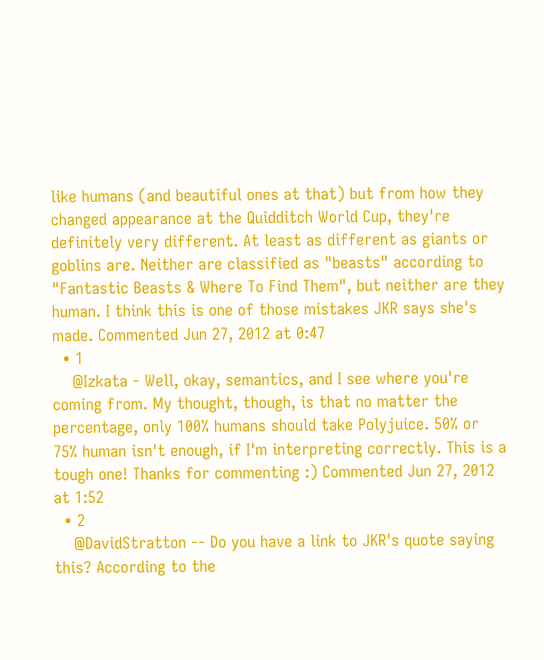like humans (and beautiful ones at that) but from how they changed appearance at the Quidditch World Cup, they're definitely very different. At least as different as giants or goblins are. Neither are classified as "beasts" according to "Fantastic Beasts & Where To Find Them", but neither are they human. I think this is one of those mistakes JKR says she's made. Commented Jun 27, 2012 at 0:47
  • 1
    @Izkata - Well, okay, semantics, and I see where you're coming from. My thought, though, is that no matter the percentage, only 100% humans should take Polyjuice. 50% or 75% human isn't enough, if I'm interpreting correctly. This is a tough one! Thanks for commenting :) Commented Jun 27, 2012 at 1:52
  • 2
    @DavidStratton -- Do you have a link to JKR's quote saying this? According to the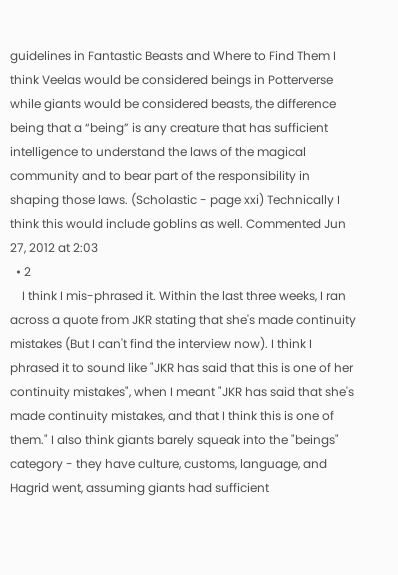guidelines in Fantastic Beasts and Where to Find Them I think Veelas would be considered beings in Potterverse while giants would be considered beasts, the difference being that a “being” is any creature that has sufficient intelligence to understand the laws of the magical community and to bear part of the responsibility in shaping those laws. (Scholastic - page xxi) Technically I think this would include goblins as well. Commented Jun 27, 2012 at 2:03
  • 2
    I think I mis-phrased it. Within the last three weeks, I ran across a quote from JKR stating that she's made continuity mistakes (But I can't find the interview now). I think I phrased it to sound like "JKR has said that this is one of her continuity mistakes", when I meant "JKR has said that she's made continuity mistakes, and that I think this is one of them." I also think giants barely squeak into the "beings" category - they have culture, customs, language, and Hagrid went, assuming giants had sufficient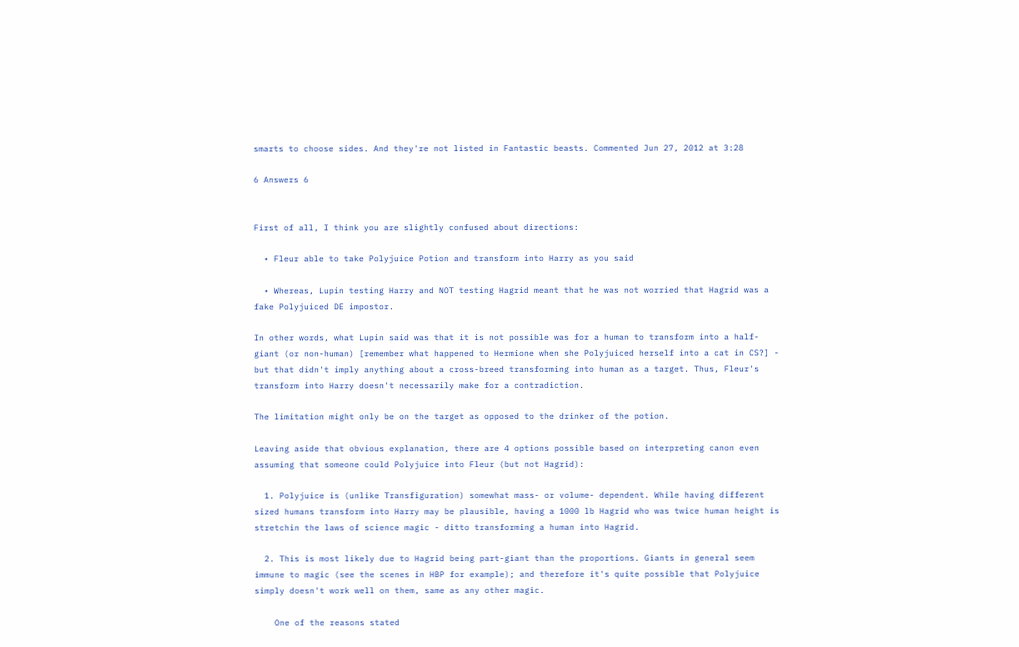smarts to choose sides. And they're not listed in Fantastic beasts. Commented Jun 27, 2012 at 3:28

6 Answers 6


First of all, I think you are slightly confused about directions:

  • Fleur able to take Polyjuice Potion and transform into Harry as you said

  • Whereas, Lupin testing Harry and NOT testing Hagrid meant that he was not worried that Hagrid was a fake Polyjuiced DE impostor.

In other words, what Lupin said was that it is not possible was for a human to transform into a half-giant (or non-human) [remember what happened to Hermione when she Polyjuiced herself into a cat in CS?] - but that didn't imply anything about a cross-breed transforming into human as a target. Thus, Fleur's transform into Harry doesn't necessarily make for a contradiction.

The limitation might only be on the target as opposed to the drinker of the potion.

Leaving aside that obvious explanation, there are 4 options possible based on interpreting canon even assuming that someone could Polyjuice into Fleur (but not Hagrid):

  1. Polyjuice is (unlike Transfiguration) somewhat mass- or volume- dependent. While having different sized humans transform into Harry may be plausible, having a 1000 lb Hagrid who was twice human height is stretchin the laws of science magic - ditto transforming a human into Hagrid.

  2. This is most likely due to Hagrid being part-giant than the proportions. Giants in general seem immune to magic (see the scenes in HBP for example); and therefore it's quite possible that Polyjuice simply doesn't work well on them, same as any other magic.

    One of the reasons stated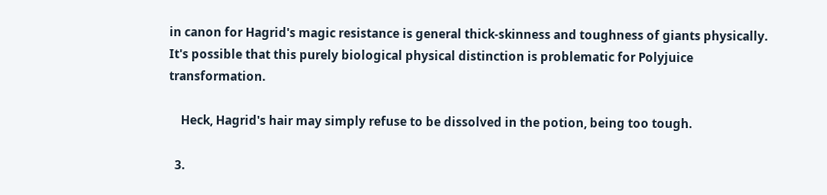in canon for Hagrid's magic resistance is general thick-skinness and toughness of giants physically. It's possible that this purely biological physical distinction is problematic for Polyjuice transformation.

    Heck, Hagrid's hair may simply refuse to be dissolved in the potion, being too tough.

  3.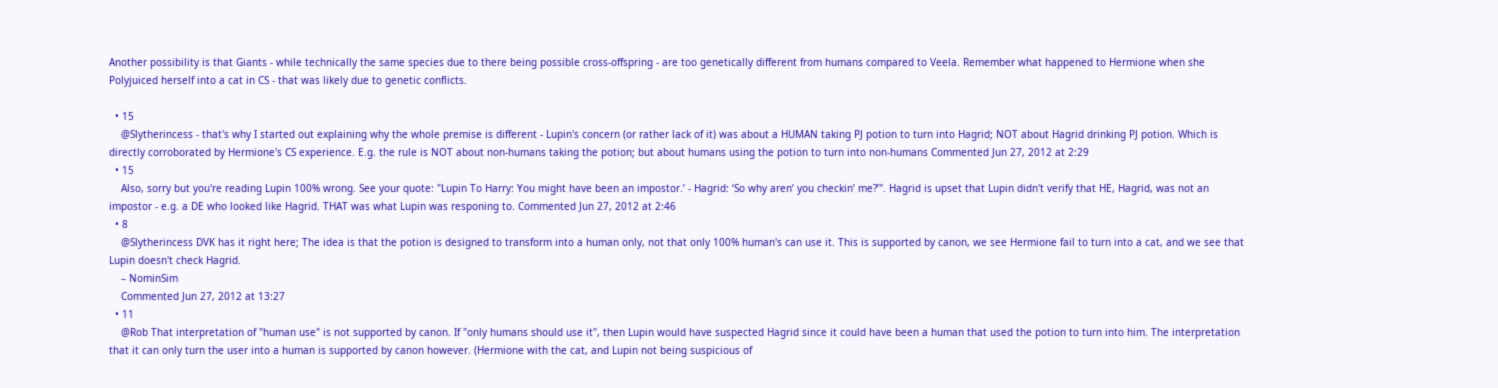Another possibility is that Giants - while technically the same species due to there being possible cross-offspring - are too genetically different from humans compared to Veela. Remember what happened to Hermione when she Polyjuiced herself into a cat in CS - that was likely due to genetic conflicts.

  • 15
    @Slytherincess - that's why I started out explaining why the whole premise is different - Lupin's concern (or rather lack of it) was about a HUMAN taking PJ potion to turn into Hagrid; NOT about Hagrid drinking PJ potion. Which is directly corroborated by Hermione's CS experience. E.g. the rule is NOT about non-humans taking the potion; but about humans using the potion to turn into non-humans Commented Jun 27, 2012 at 2:29
  • 15
    Also, sorry but you're reading Lupin 100% wrong. See your quote: "Lupin To Harry: You might have been an impostor.’ - Hagrid: ‘So why aren’ you checkin’ me?’". Hagrid is upset that Lupin didn't verify that HE, Hagrid, was not an impostor - e.g. a DE who looked like Hagrid. THAT was what Lupin was responing to. Commented Jun 27, 2012 at 2:46
  • 8
    @Slytherincess DVK has it right here; The idea is that the potion is designed to transform into a human only, not that only 100% human's can use it. This is supported by canon, we see Hermione fail to turn into a cat, and we see that Lupin doesn't check Hagrid.
    – NominSim
    Commented Jun 27, 2012 at 13:27
  • 11
    @Rob That interpretation of "human use" is not supported by canon. If "only humans should use it", then Lupin would have suspected Hagrid since it could have been a human that used the potion to turn into him. The interpretation that it can only turn the user into a human is supported by canon however. (Hermione with the cat, and Lupin not being suspicious of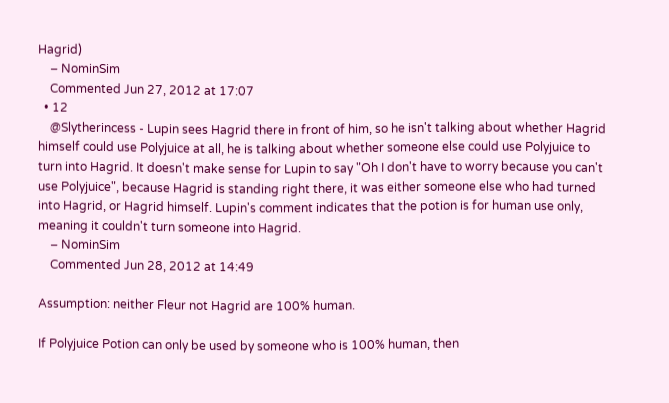Hagrid)
    – NominSim
    Commented Jun 27, 2012 at 17:07
  • 12
    @Slytherincess - Lupin sees Hagrid there in front of him, so he isn't talking about whether Hagrid himself could use Polyjuice at all, he is talking about whether someone else could use Polyjuice to turn into Hagrid. It doesn't make sense for Lupin to say "Oh I don't have to worry because you can't use Polyjuice", because Hagrid is standing right there, it was either someone else who had turned into Hagrid, or Hagrid himself. Lupin's comment indicates that the potion is for human use only, meaning it couldn't turn someone into Hagrid.
    – NominSim
    Commented Jun 28, 2012 at 14:49

Assumption: neither Fleur not Hagrid are 100% human.

If Polyjuice Potion can only be used by someone who is 100% human, then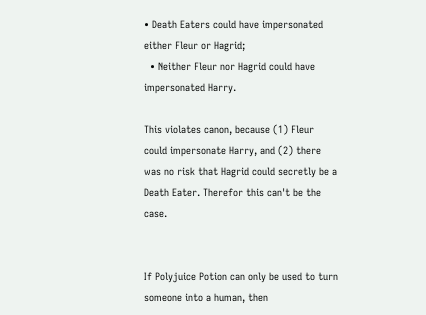• Death Eaters could have impersonated either Fleur or Hagrid;
  • Neither Fleur nor Hagrid could have impersonated Harry.

This violates canon, because (1) Fleur could impersonate Harry, and (2) there was no risk that Hagrid could secretly be a Death Eater. Therefor this can't be the case.


If Polyjuice Potion can only be used to turn someone into a human, then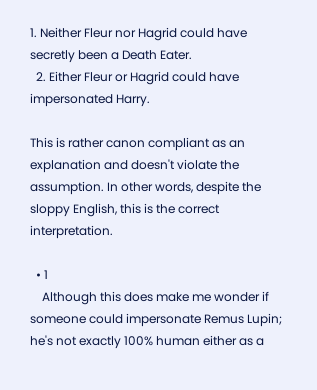1. Neither Fleur nor Hagrid could have secretly been a Death Eater.
  2. Either Fleur or Hagrid could have impersonated Harry.

This is rather canon compliant as an explanation and doesn't violate the assumption. In other words, despite the sloppy English, this is the correct interpretation.

  • 1
    Although this does make me wonder if someone could impersonate Remus Lupin; he's not exactly 100% human either as a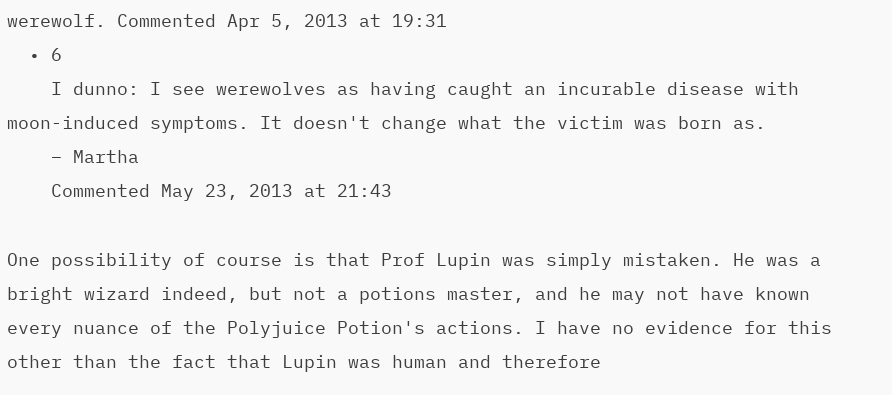werewolf. Commented Apr 5, 2013 at 19:31
  • 6
    I dunno: I see werewolves as having caught an incurable disease with moon-induced symptoms. It doesn't change what the victim was born as.
    – Martha
    Commented May 23, 2013 at 21:43

One possibility of course is that Prof Lupin was simply mistaken. He was a bright wizard indeed, but not a potions master, and he may not have known every nuance of the Polyjuice Potion's actions. I have no evidence for this other than the fact that Lupin was human and therefore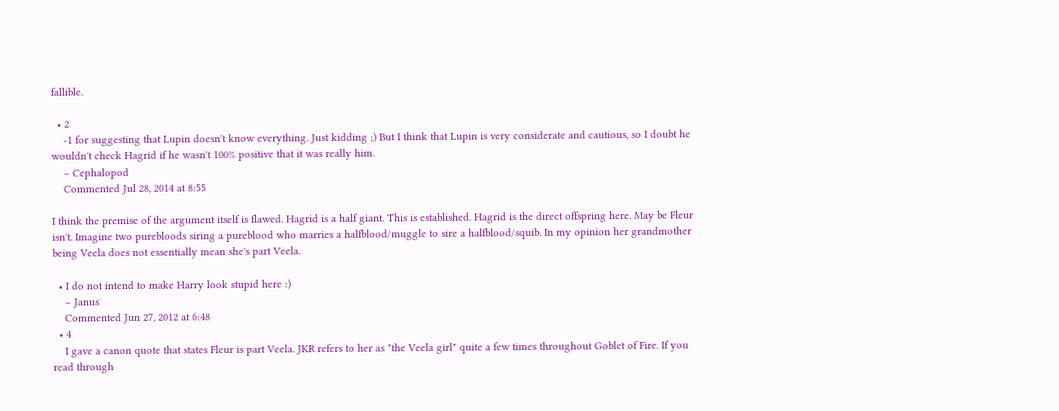fallible.

  • 2
    -1 for suggesting that Lupin doesn't know everything. Just kidding ;) But I think that Lupin is very considerate and cautious, so I doubt he wouldn't check Hagrid if he wasn't 100% positive that it was really him.
    – Cephalopod
    Commented Jul 28, 2014 at 8:55

I think the premise of the argument itself is flawed. Hagrid is a half giant. This is established. Hagrid is the direct offspring here. May be Fleur isn't. Imagine two purebloods siring a pureblood who marries a halfblood/muggle to sire a halfblood/squib. In my opinion her grandmother being Veela does not essentially mean she's part Veela.

  • I do not intend to make Harry look stupid here :)
    – Janus
    Commented Jun 27, 2012 at 6:48
  • 4
    I gave a canon quote that states Fleur is part Veela. JKR refers to her as "the Veela girl" quite a few times throughout Goblet of Fire. If you read through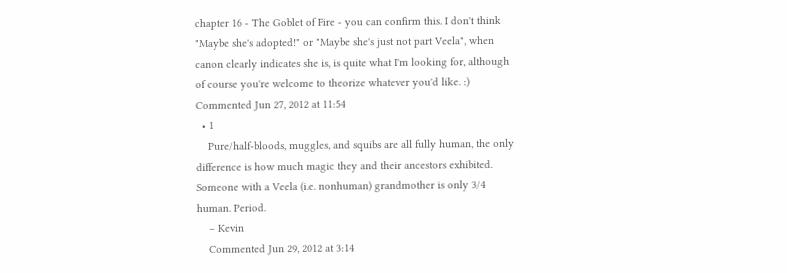chapter 16 - The Goblet of Fire - you can confirm this. I don't think "Maybe she's adopted!" or "Maybe she's just not part Veela", when canon clearly indicates she is, is quite what I'm looking for, although of course you're welcome to theorize whatever you'd like. :) Commented Jun 27, 2012 at 11:54
  • 1
    Pure/half-bloods, muggles, and squibs are all fully human, the only difference is how much magic they and their ancestors exhibited. Someone with a Veela (i.e. nonhuman) grandmother is only 3/4 human. Period.
    – Kevin
    Commented Jun 29, 2012 at 3:14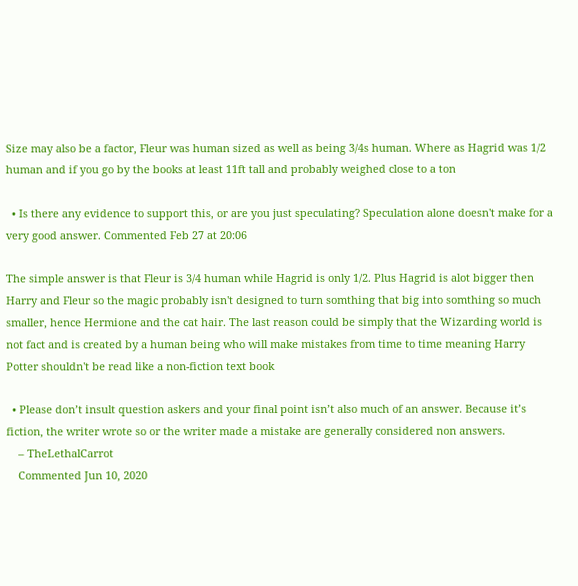Size may also be a factor, Fleur was human sized as well as being 3/4s human. Where as Hagrid was 1/2 human and if you go by the books at least 11ft tall and probably weighed close to a ton

  • Is there any evidence to support this, or are you just speculating? Speculation alone doesn't make for a very good answer. Commented Feb 27 at 20:06

The simple answer is that Fleur is 3/4 human while Hagrid is only 1/2. Plus Hagrid is alot bigger then Harry and Fleur so the magic probably isn't designed to turn somthing that big into somthing so much smaller, hence Hermione and the cat hair. The last reason could be simply that the Wizarding world is not fact and is created by a human being who will make mistakes from time to time meaning Harry Potter shouldn't be read like a non-fiction text book

  • Please don’t insult question askers and your final point isn’t also much of an answer. Because it’s fiction, the writer wrote so or the writer made a mistake are generally considered non answers.
    – TheLethalCarrot
    Commented Jun 10, 2020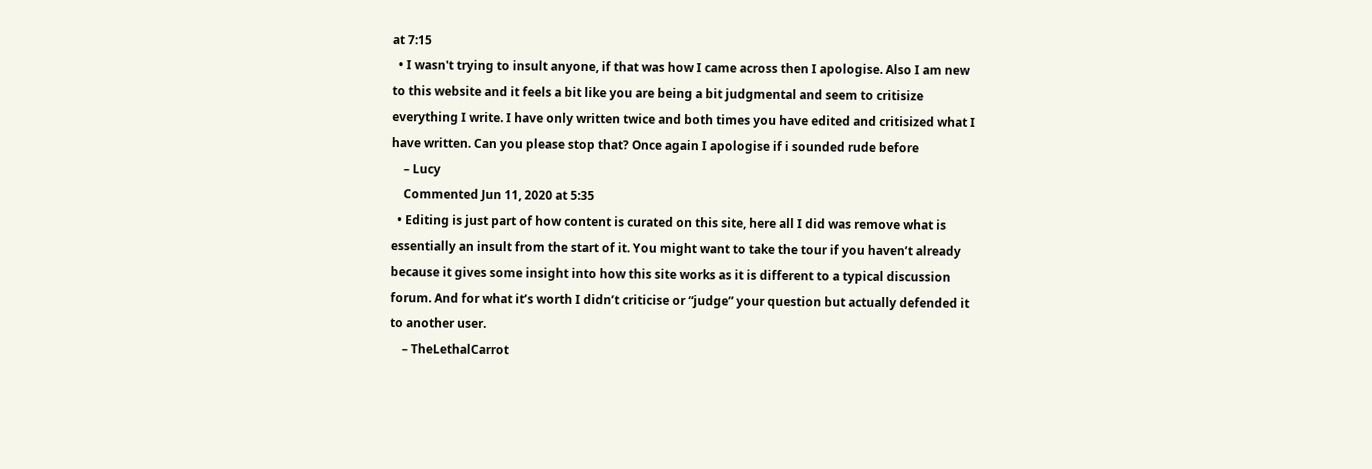at 7:15
  • I wasn't trying to insult anyone, if that was how I came across then I apologise. Also I am new to this website and it feels a bit like you are being a bit judgmental and seem to critisize everything I write. I have only written twice and both times you have edited and critisized what I have written. Can you please stop that? Once again I apologise if i sounded rude before
    – Lucy
    Commented Jun 11, 2020 at 5:35
  • Editing is just part of how content is curated on this site, here all I did was remove what is essentially an insult from the start of it. You might want to take the tour if you haven’t already because it gives some insight into how this site works as it is different to a typical discussion forum. And for what it’s worth I didn’t criticise or “judge” your question but actually defended it to another user.
    – TheLethalCarrot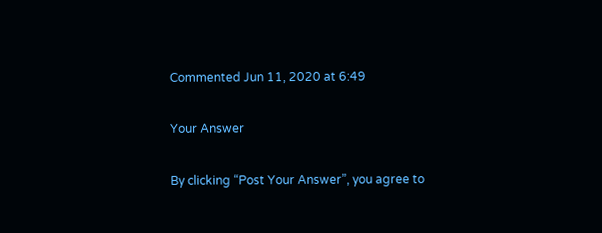Commented Jun 11, 2020 at 6:49

Your Answer

By clicking “Post Your Answer”, you agree to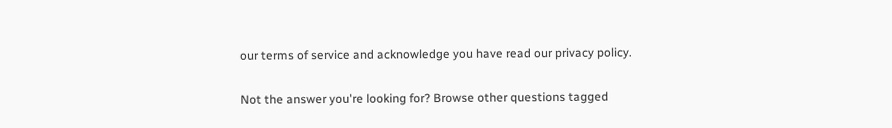our terms of service and acknowledge you have read our privacy policy.

Not the answer you're looking for? Browse other questions tagged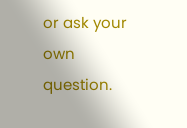or ask your own question.